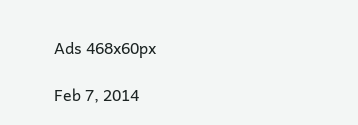Ads 468x60px

Feb 7, 2014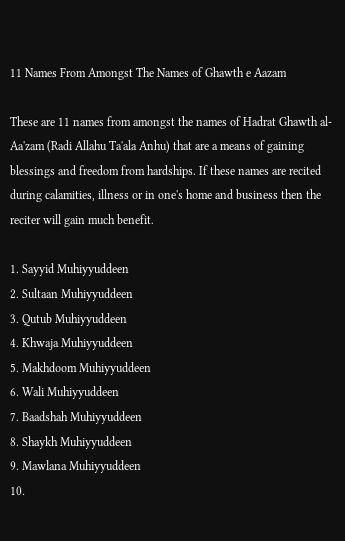11 Names From Amongst The Names of Ghawth e Aazam

These are 11 names from amongst the names of Hadrat Ghawth al-Aa'zam (Radi Allahu Ta'ala Anhu) that are a means of gaining blessings and freedom from hardships. If these names are recited during calamities, illness or in one's home and business then the reciter will gain much benefit.

1. Sayyid Muhiyyuddeen
2. Sultaan Muhiyyuddeen
3. Qutub Muhiyyuddeen
4. Khwaja Muhiyyuddeen
5. Makhdoom Muhiyyuddeen
6. Wali Muhiyyuddeen
7. Baadshah Muhiyyuddeen
8. Shaykh Muhiyyuddeen
9. Mawlana Muhiyyuddeen
10.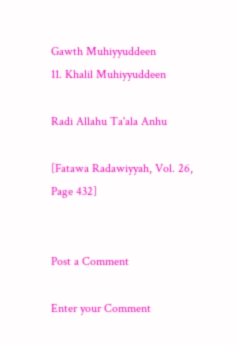Gawth Muhiyyuddeen
11. Khalil Muhiyyuddeen

Radi Allahu Ta'ala Anhu

[Fatawa Radawiyyah, Vol. 26, Page 432]


Post a Comment

Enter your Comment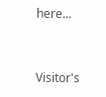here...


Visitor's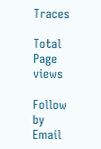Traces

Total Page views

Follow by Email